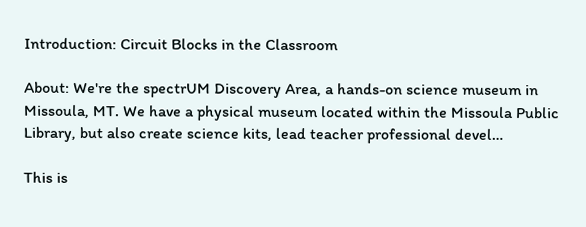Introduction: Circuit Blocks in the Classroom

About: We're the spectrUM Discovery Area, a hands-on science museum in Missoula, MT. We have a physical museum located within the Missoula Public Library, but also create science kits, lead teacher professional devel…

This is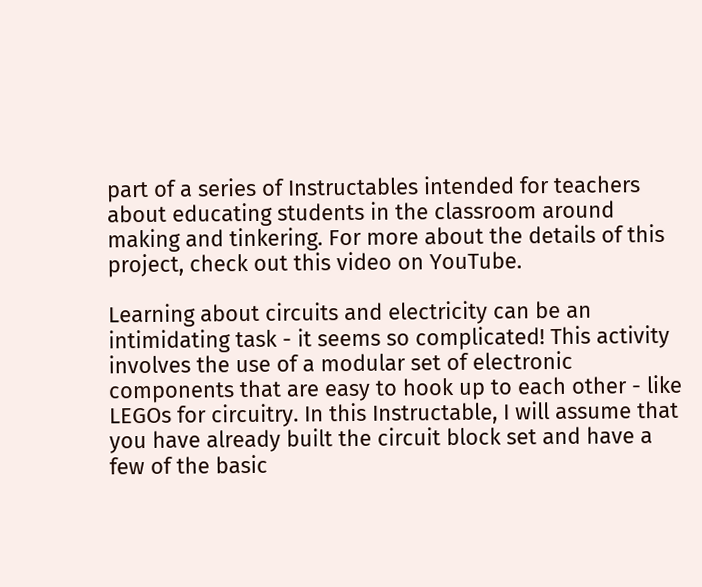part of a series of Instructables intended for teachers about educating students in the classroom around making and tinkering. For more about the details of this project, check out this video on YouTube.

Learning about circuits and electricity can be an intimidating task - it seems so complicated! This activity involves the use of a modular set of electronic components that are easy to hook up to each other - like LEGOs for circuitry. In this Instructable, I will assume that you have already built the circuit block set and have a few of the basic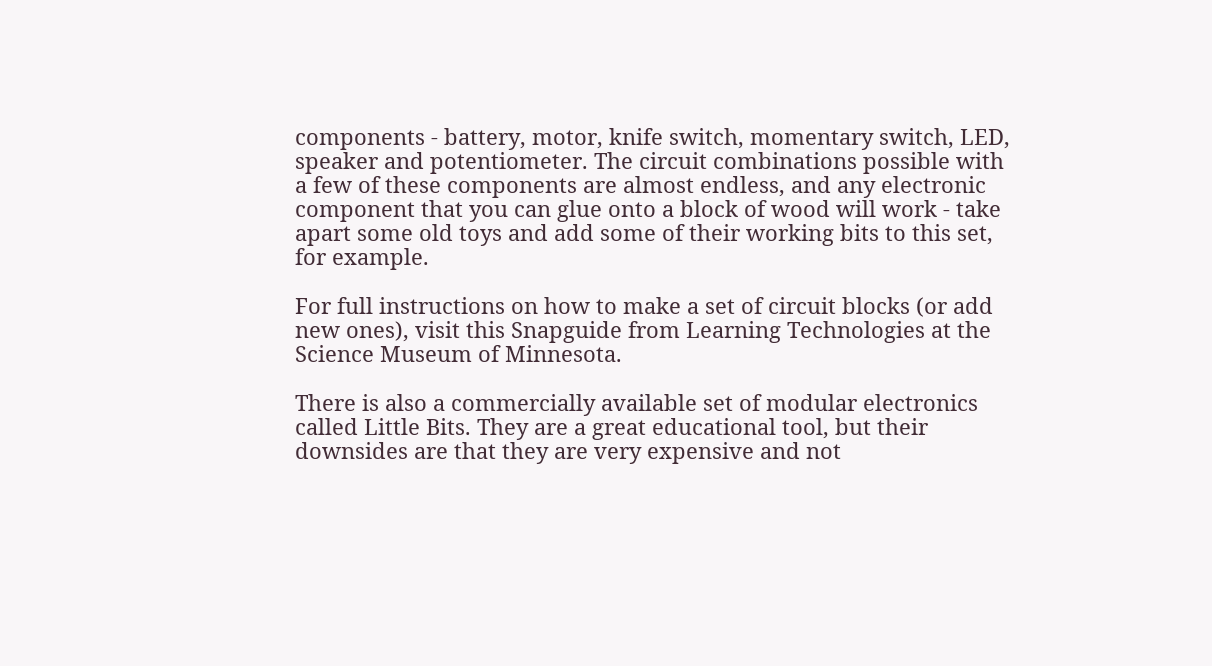components - battery, motor, knife switch, momentary switch, LED, speaker and potentiometer. The circuit combinations possible with a few of these components are almost endless, and any electronic component that you can glue onto a block of wood will work - take apart some old toys and add some of their working bits to this set, for example.

For full instructions on how to make a set of circuit blocks (or add new ones), visit this Snapguide from Learning Technologies at the Science Museum of Minnesota.

There is also a commercially available set of modular electronics called Little Bits. They are a great educational tool, but their downsides are that they are very expensive and not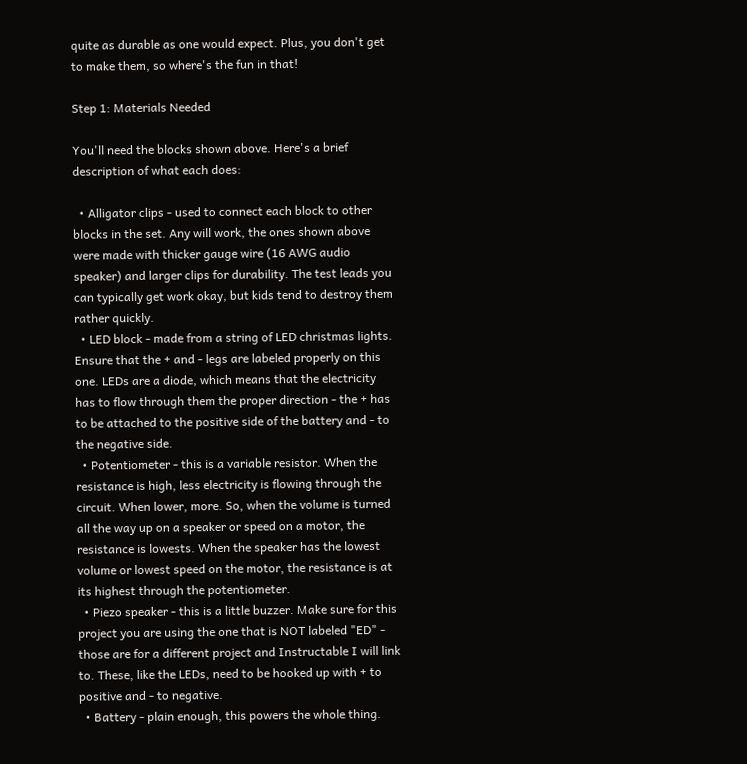quite as durable as one would expect. Plus, you don't get to make them, so where's the fun in that!

Step 1: Materials Needed

You'll need the blocks shown above. Here's a brief description of what each does:

  • Alligator clips - used to connect each block to other blocks in the set. Any will work, the ones shown above were made with thicker gauge wire (16 AWG audio speaker) and larger clips for durability. The test leads you can typically get work okay, but kids tend to destroy them rather quickly.
  • LED block - made from a string of LED christmas lights. Ensure that the + and - legs are labeled properly on this one. LEDs are a diode, which means that the electricity has to flow through them the proper direction - the + has to be attached to the positive side of the battery and - to the negative side.
  • Potentiometer - this is a variable resistor. When the resistance is high, less electricity is flowing through the circuit. When lower, more. So, when the volume is turned all the way up on a speaker or speed on a motor, the resistance is lowests. When the speaker has the lowest volume or lowest speed on the motor, the resistance is at its highest through the potentiometer.
  • Piezo speaker - this is a little buzzer. Make sure for this project you are using the one that is NOT labeled "ED" - those are for a different project and Instructable I will link to. These, like the LEDs, need to be hooked up with + to positive and - to negative.
  • Battery - plain enough, this powers the whole thing.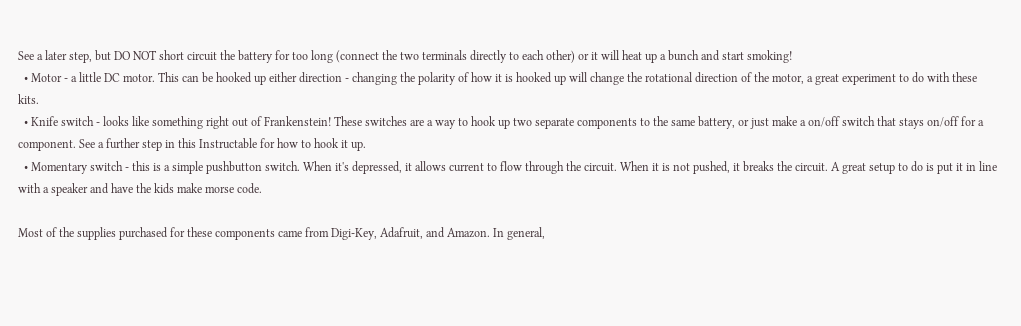See a later step, but DO NOT short circuit the battery for too long (connect the two terminals directly to each other) or it will heat up a bunch and start smoking!
  • Motor - a little DC motor. This can be hooked up either direction - changing the polarity of how it is hooked up will change the rotational direction of the motor, a great experiment to do with these kits.
  • Knife switch - looks like something right out of Frankenstein! These switches are a way to hook up two separate components to the same battery, or just make a on/off switch that stays on/off for a component. See a further step in this Instructable for how to hook it up.
  • Momentary switch - this is a simple pushbutton switch. When it's depressed, it allows current to flow through the circuit. When it is not pushed, it breaks the circuit. A great setup to do is put it in line with a speaker and have the kids make morse code.

Most of the supplies purchased for these components came from Digi-Key, Adafruit, and Amazon. In general,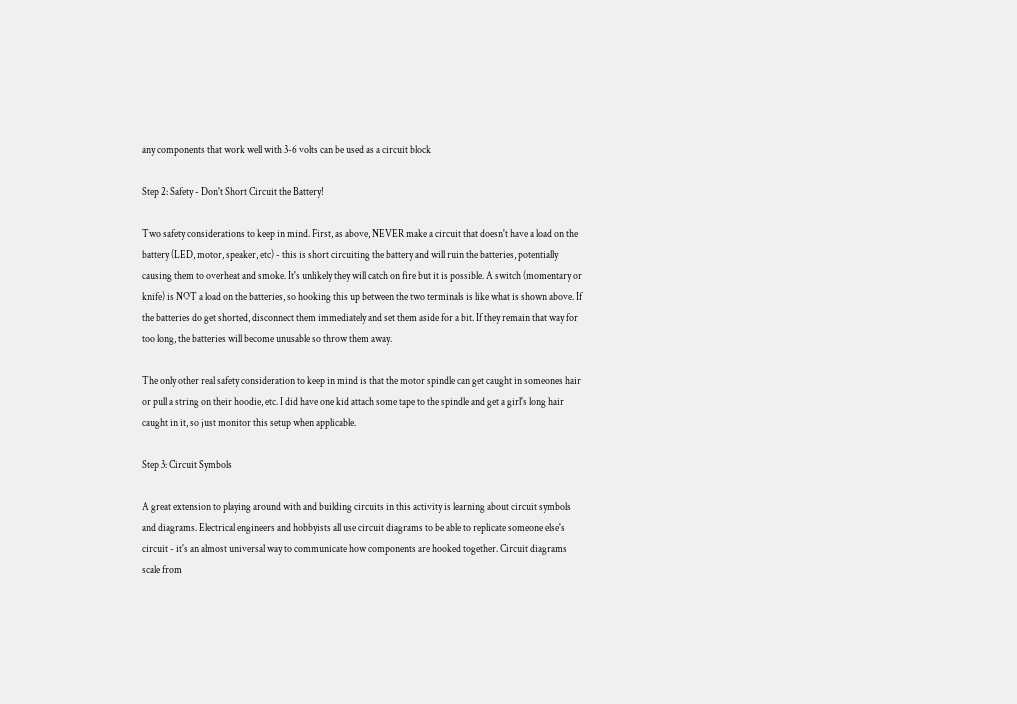any components that work well with 3-6 volts can be used as a circuit block

Step 2: Safety - Don't Short Circuit the Battery!

Two safety considerations to keep in mind. First, as above, NEVER make a circuit that doesn't have a load on the battery (LED, motor, speaker, etc) - this is short circuiting the battery and will ruin the batteries, potentially causing them to overheat and smoke. It's unlikely they will catch on fire but it is possible. A switch (momentary or knife) is NOT a load on the batteries, so hooking this up between the two terminals is like what is shown above. If the batteries do get shorted, disconnect them immediately and set them aside for a bit. If they remain that way for too long, the batteries will become unusable so throw them away.

The only other real safety consideration to keep in mind is that the motor spindle can get caught in someones hair or pull a string on their hoodie, etc. I did have one kid attach some tape to the spindle and get a girl's long hair caught in it, so just monitor this setup when applicable.

Step 3: Circuit Symbols

A great extension to playing around with and building circuits in this activity is learning about circuit symbols and diagrams. Electrical engineers and hobbyists all use circuit diagrams to be able to replicate someone else's circuit - it's an almost universal way to communicate how components are hooked together. Circuit diagrams scale from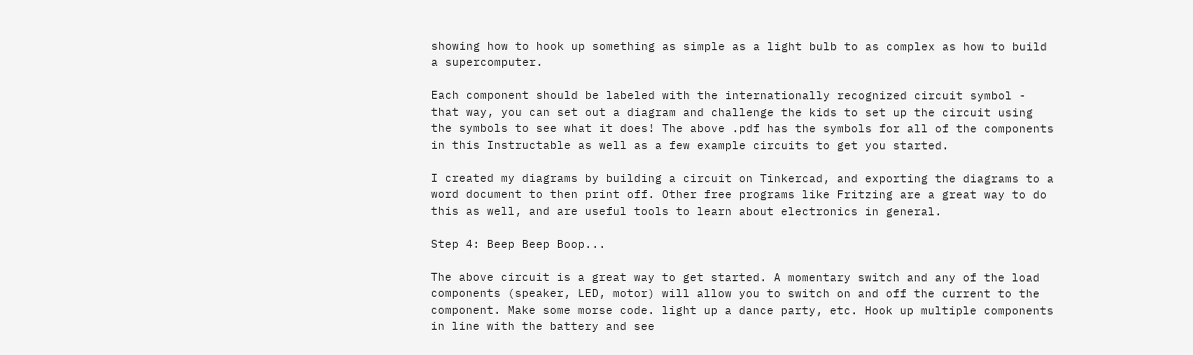showing how to hook up something as simple as a light bulb to as complex as how to build a supercomputer.

Each component should be labeled with the internationally recognized circuit symbol - that way, you can set out a diagram and challenge the kids to set up the circuit using the symbols to see what it does! The above .pdf has the symbols for all of the components in this Instructable as well as a few example circuits to get you started.

I created my diagrams by building a circuit on Tinkercad, and exporting the diagrams to a word document to then print off. Other free programs like Fritzing are a great way to do this as well, and are useful tools to learn about electronics in general.

Step 4: Beep Beep Boop...

The above circuit is a great way to get started. A momentary switch and any of the load components (speaker, LED, motor) will allow you to switch on and off the current to the component. Make some morse code. light up a dance party, etc. Hook up multiple components in line with the battery and see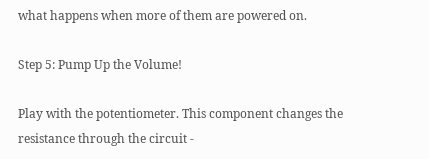what happens when more of them are powered on.

Step 5: Pump Up the Volume!

Play with the potentiometer. This component changes the resistance through the circuit -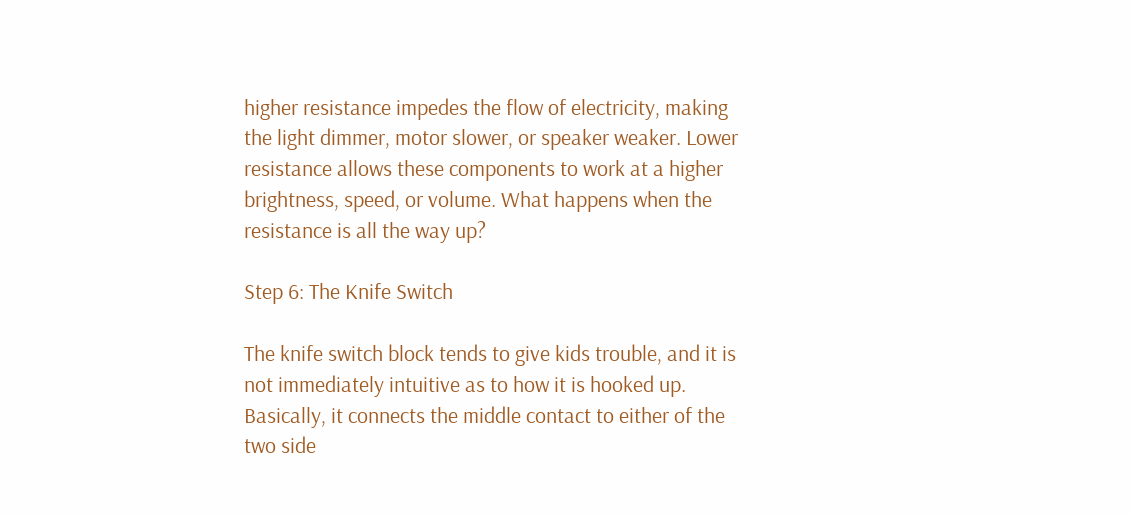higher resistance impedes the flow of electricity, making the light dimmer, motor slower, or speaker weaker. Lower resistance allows these components to work at a higher brightness, speed, or volume. What happens when the resistance is all the way up?

Step 6: The Knife Switch

The knife switch block tends to give kids trouble, and it is not immediately intuitive as to how it is hooked up. Basically, it connects the middle contact to either of the two side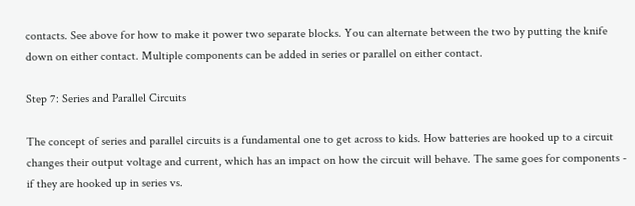contacts. See above for how to make it power two separate blocks. You can alternate between the two by putting the knife down on either contact. Multiple components can be added in series or parallel on either contact.

Step 7: Series and Parallel Circuits

The concept of series and parallel circuits is a fundamental one to get across to kids. How batteries are hooked up to a circuit changes their output voltage and current, which has an impact on how the circuit will behave. The same goes for components - if they are hooked up in series vs.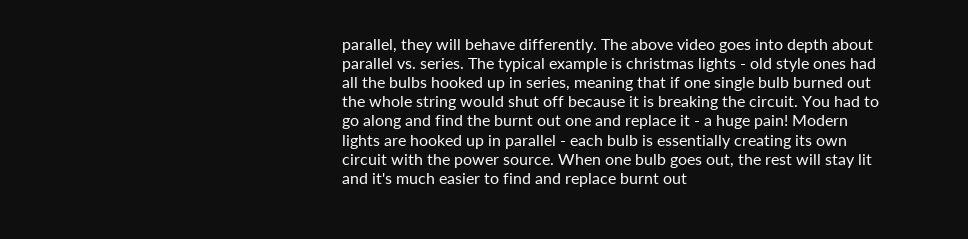parallel, they will behave differently. The above video goes into depth about parallel vs. series. The typical example is christmas lights - old style ones had all the bulbs hooked up in series, meaning that if one single bulb burned out the whole string would shut off because it is breaking the circuit. You had to go along and find the burnt out one and replace it - a huge pain! Modern lights are hooked up in parallel - each bulb is essentially creating its own circuit with the power source. When one bulb goes out, the rest will stay lit and it's much easier to find and replace burnt out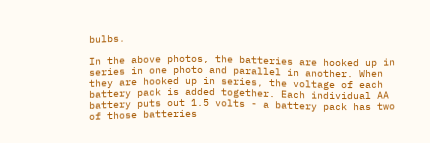bulbs.

In the above photos, the batteries are hooked up in series in one photo and parallel in another. When they are hooked up in series, the voltage of each battery pack is added together. Each individual AA battery puts out 1.5 volts - a battery pack has two of those batteries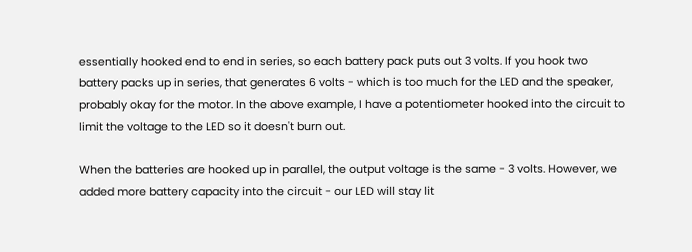essentially hooked end to end in series, so each battery pack puts out 3 volts. If you hook two battery packs up in series, that generates 6 volts - which is too much for the LED and the speaker, probably okay for the motor. In the above example, I have a potentiometer hooked into the circuit to limit the voltage to the LED so it doesn't burn out.

When the batteries are hooked up in parallel, the output voltage is the same - 3 volts. However, we added more battery capacity into the circuit - our LED will stay lit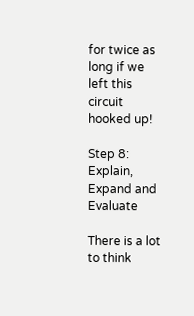for twice as long if we left this circuit hooked up!

Step 8: Explain, Expand and Evaluate

There is a lot to think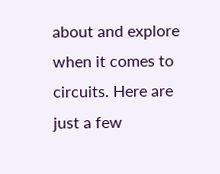about and explore when it comes to circuits. Here are just a few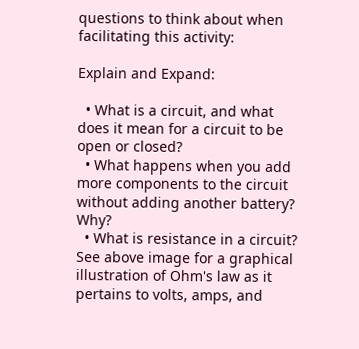questions to think about when facilitating this activity:

Explain and Expand:

  • What is a circuit, and what does it mean for a circuit to be open or closed?
  • What happens when you add more components to the circuit without adding another battery? Why?
  • What is resistance in a circuit? See above image for a graphical illustration of Ohm's law as it pertains to volts, amps, and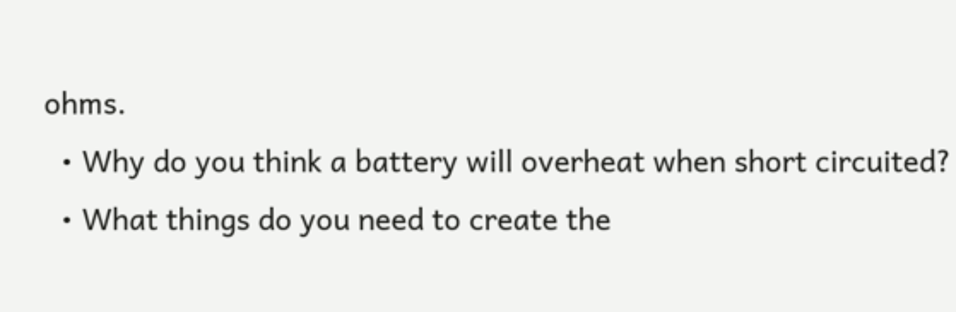ohms.
  • Why do you think a battery will overheat when short circuited?
  • What things do you need to create the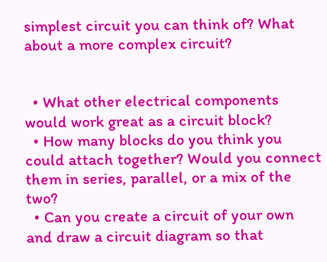simplest circuit you can think of? What about a more complex circuit?


  • What other electrical components would work great as a circuit block?
  • How many blocks do you think you could attach together? Would you connect them in series, parallel, or a mix of the two?
  • Can you create a circuit of your own and draw a circuit diagram so that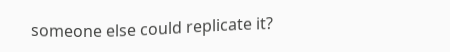someone else could replicate it?